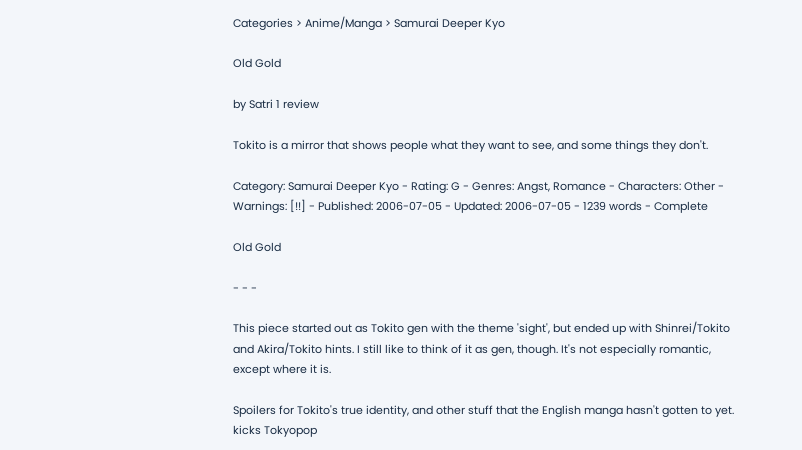Categories > Anime/Manga > Samurai Deeper Kyo

Old Gold

by Satri 1 review

Tokito is a mirror that shows people what they want to see, and some things they don't.

Category: Samurai Deeper Kyo - Rating: G - Genres: Angst, Romance - Characters: Other - Warnings: [!!] - Published: 2006-07-05 - Updated: 2006-07-05 - 1239 words - Complete

Old Gold

- - -

This piece started out as Tokito gen with the theme 'sight', but ended up with Shinrei/Tokito and Akira/Tokito hints. I still like to think of it as gen, though. It's not especially romantic, except where it is.

Spoilers for Tokito's true identity, and other stuff that the English manga hasn't gotten to yet. kicks Tokyopop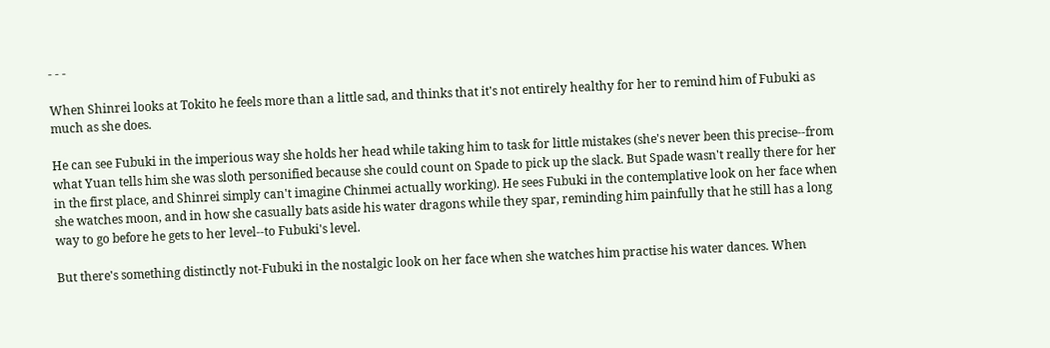- - -

When Shinrei looks at Tokito he feels more than a little sad, and thinks that it's not entirely healthy for her to remind him of Fubuki as much as she does.

He can see Fubuki in the imperious way she holds her head while taking him to task for little mistakes (she's never been this precise--from what Yuan tells him she was sloth personified because she could count on Spade to pick up the slack. But Spade wasn't really there for her in the first place, and Shinrei simply can't imagine Chinmei actually working). He sees Fubuki in the contemplative look on her face when she watches moon, and in how she casually bats aside his water dragons while they spar, reminding him painfully that he still has a long way to go before he gets to her level--to Fubuki's level.

But there's something distinctly not-Fubuki in the nostalgic look on her face when she watches him practise his water dances. When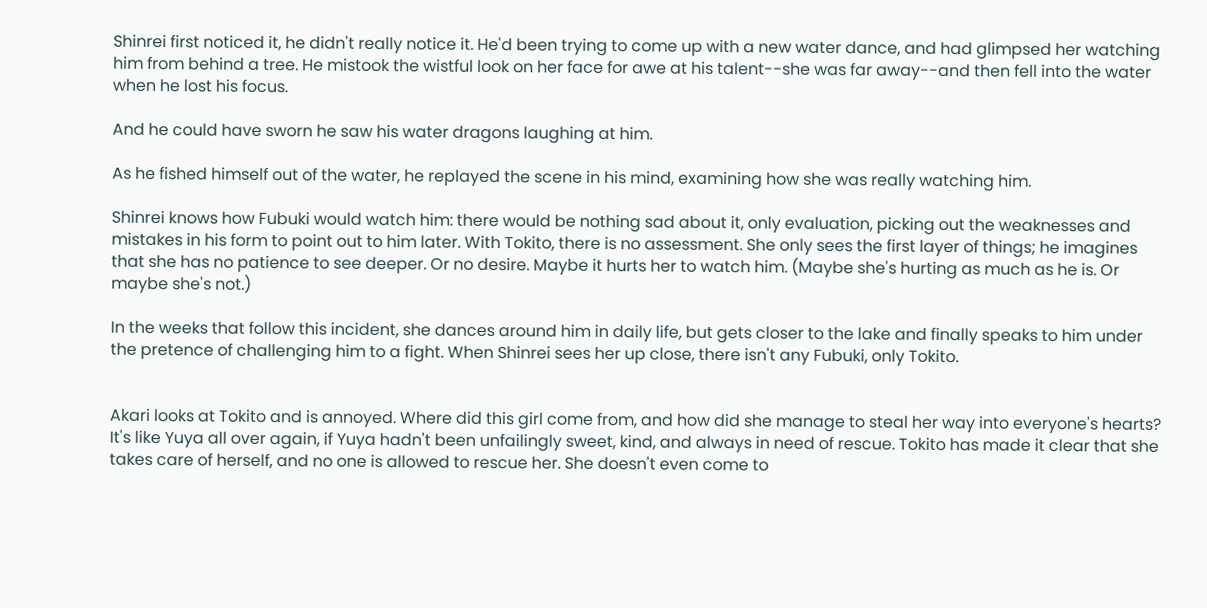Shinrei first noticed it, he didn't really notice it. He'd been trying to come up with a new water dance, and had glimpsed her watching him from behind a tree. He mistook the wistful look on her face for awe at his talent--she was far away--and then fell into the water when he lost his focus.

And he could have sworn he saw his water dragons laughing at him.

As he fished himself out of the water, he replayed the scene in his mind, examining how she was really watching him.

Shinrei knows how Fubuki would watch him: there would be nothing sad about it, only evaluation, picking out the weaknesses and mistakes in his form to point out to him later. With Tokito, there is no assessment. She only sees the first layer of things; he imagines that she has no patience to see deeper. Or no desire. Maybe it hurts her to watch him. (Maybe she's hurting as much as he is. Or maybe she's not.)

In the weeks that follow this incident, she dances around him in daily life, but gets closer to the lake and finally speaks to him under the pretence of challenging him to a fight. When Shinrei sees her up close, there isn't any Fubuki, only Tokito.


Akari looks at Tokito and is annoyed. Where did this girl come from, and how did she manage to steal her way into everyone's hearts? It's like Yuya all over again, if Yuya hadn't been unfailingly sweet, kind, and always in need of rescue. Tokito has made it clear that she takes care of herself, and no one is allowed to rescue her. She doesn't even come to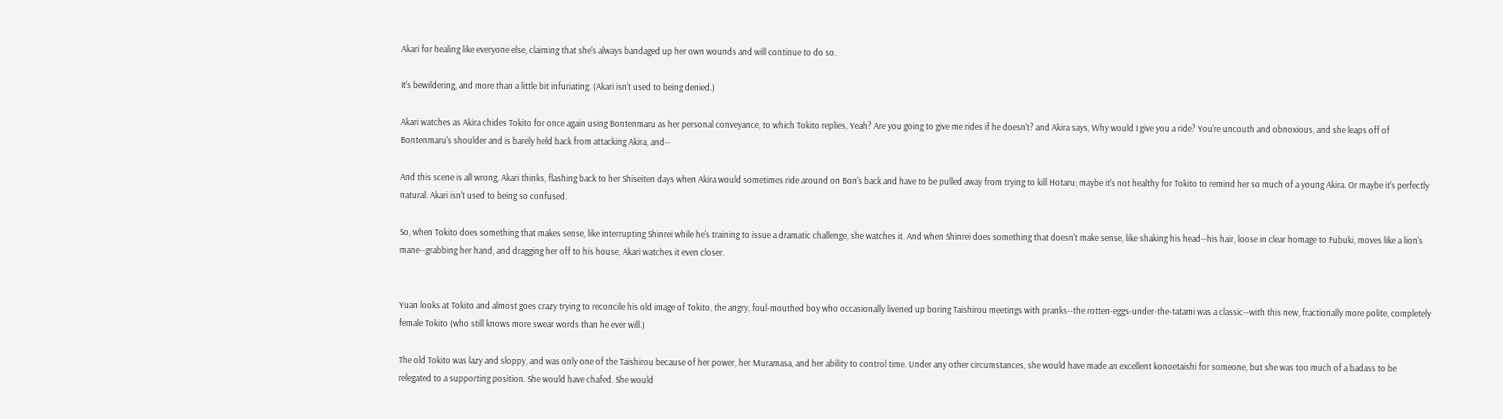Akari for healing like everyone else, claiming that she's always bandaged up her own wounds and will continue to do so.

It's bewildering, and more than a little bit infuriating. (Akari isn't used to being denied.)

Akari watches as Akira chides Tokito for once again using Bontenmaru as her personal conveyance, to which Tokito replies, Yeah? Are you going to give me rides if he doesn't? and Akira says, Why would I give you a ride? You're uncouth and obnoxious, and she leaps off of Bontenmaru's shoulder and is barely held back from attacking Akira, and--

And this scene is all wrong, Akari thinks, flashing back to her Shiseiten days when Akira would sometimes ride around on Bon's back and have to be pulled away from trying to kill Hotaru; maybe it's not healthy for Tokito to remind her so much of a young Akira. Or maybe it's perfectly natural. Akari isn't used to being so confused.

So, when Tokito does something that makes sense, like interrupting Shinrei while he's training to issue a dramatic challenge, she watches it. And when Shinrei does something that doesn't make sense, like shaking his head--his hair, loose in clear homage to Fubuki, moves like a lion's mane--grabbing her hand, and dragging her off to his house, Akari watches it even closer.


Yuan looks at Tokito and almost goes crazy trying to reconcile his old image of Tokito, the angry, foul-mouthed boy who occasionally livened up boring Taishirou meetings with pranks--the rotten-eggs-under-the-tatami was a classic--with this new, fractionally more polite, completely female Tokito (who still knows more swear words than he ever will.)

The old Tokito was lazy and sloppy, and was only one of the Taishirou because of her power, her Muramasa, and her ability to control time. Under any other circumstances, she would have made an excellent konoetaishi for someone, but she was too much of a badass to be relegated to a supporting position. She would have chafed. She would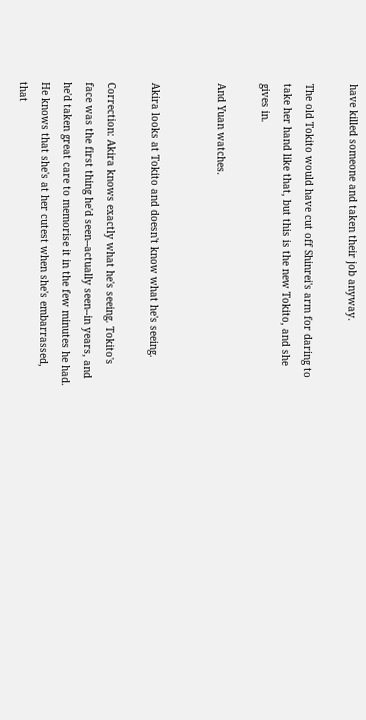have killed someone and taken their job anyway.

The old Tokito would have cut off Shinrei's arm for daring to take her hand like that, but this is the new Tokito, and she gives in.

And Yuan watches.


Akira looks at Tokito and doesn't know what he's seeing.

Correction: Akira knows exactly what he's seeing. Tokito's face was the first thing he'd seen--actually seen--in years, and he'd taken great care to memorise it in the few minutes he had. He knows that she's at her cutest when she's embarrassed, that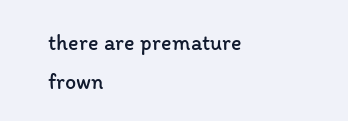there are premature frown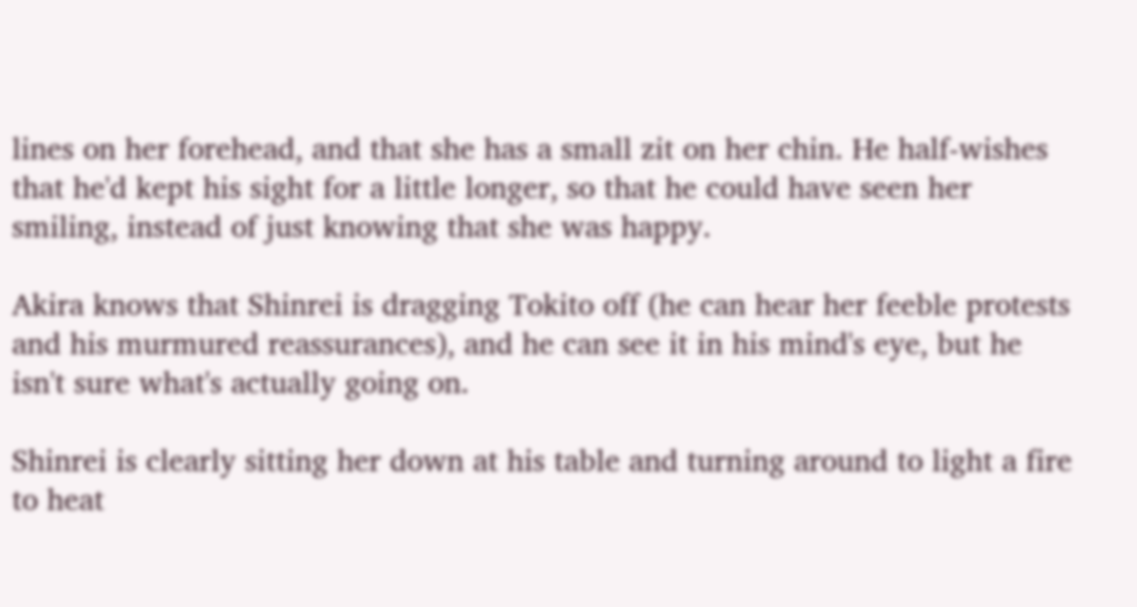lines on her forehead, and that she has a small zit on her chin. He half-wishes that he'd kept his sight for a little longer, so that he could have seen her smiling, instead of just knowing that she was happy.

Akira knows that Shinrei is dragging Tokito off (he can hear her feeble protests and his murmured reassurances), and he can see it in his mind's eye, but he isn't sure what's actually going on.

Shinrei is clearly sitting her down at his table and turning around to light a fire to heat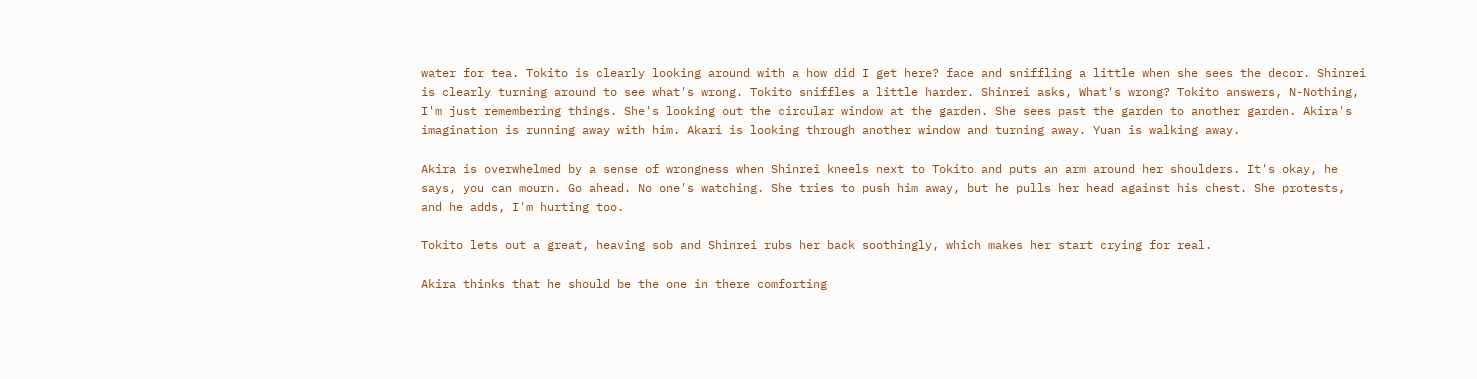water for tea. Tokito is clearly looking around with a how did I get here? face and sniffling a little when she sees the decor. Shinrei is clearly turning around to see what's wrong. Tokito sniffles a little harder. Shinrei asks, What's wrong? Tokito answers, N-Nothing, I'm just remembering things. She's looking out the circular window at the garden. She sees past the garden to another garden. Akira's imagination is running away with him. Akari is looking through another window and turning away. Yuan is walking away.

Akira is overwhelmed by a sense of wrongness when Shinrei kneels next to Tokito and puts an arm around her shoulders. It's okay, he says, you can mourn. Go ahead. No one's watching. She tries to push him away, but he pulls her head against his chest. She protests, and he adds, I'm hurting too.

Tokito lets out a great, heaving sob and Shinrei rubs her back soothingly, which makes her start crying for real.

Akira thinks that he should be the one in there comforting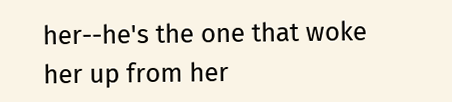her--he's the one that woke her up from her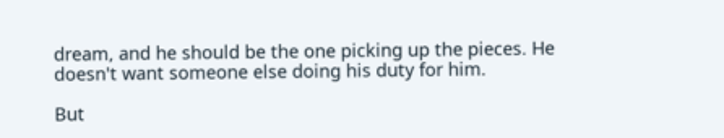dream, and he should be the one picking up the pieces. He doesn't want someone else doing his duty for him.

But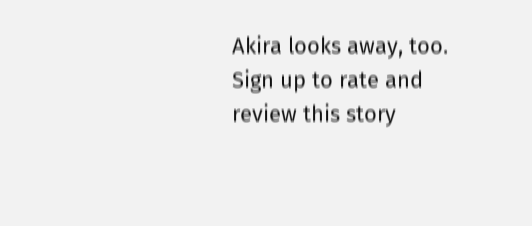Akira looks away, too.
Sign up to rate and review this story